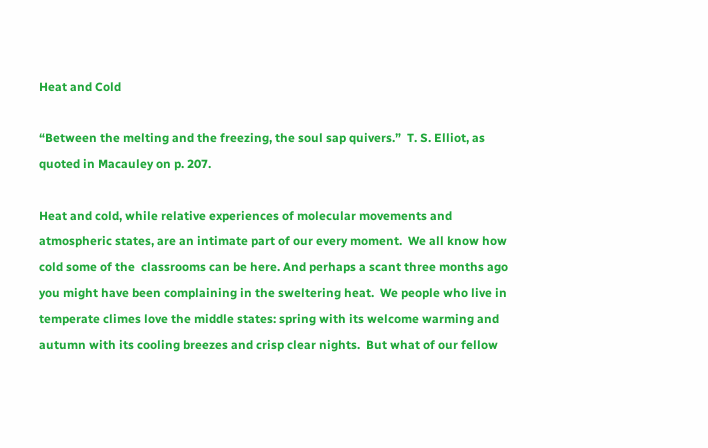Heat and Cold

“Between the melting and the freezing, the soul sap quivers.”  T. S. Elliot, as quoted in Macauley on p. 207.

Heat and cold, while relative experiences of molecular movements and atmospheric states, are an intimate part of our every moment.  We all know how cold some of the  classrooms can be here. And perhaps a scant three months ago you might have been complaining in the sweltering heat.  We people who live in temperate climes love the middle states: spring with its welcome warming and autumn with its cooling breezes and crisp clear nights.  But what of our fellow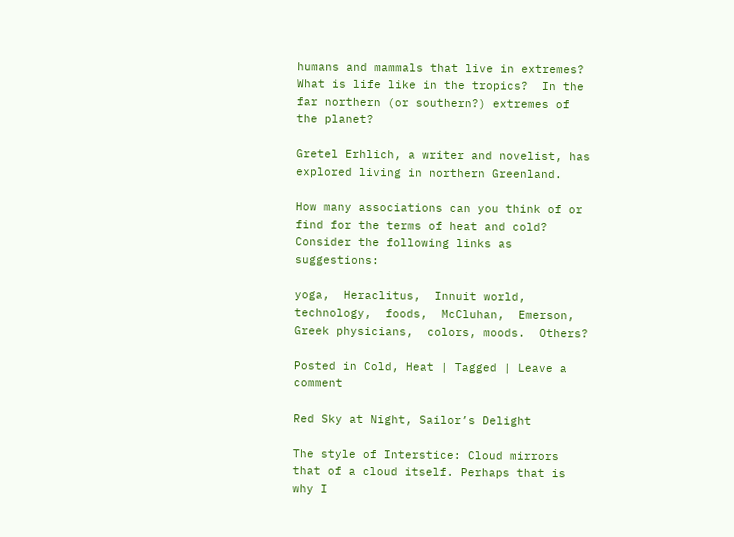humans and mammals that live in extremes?  What is life like in the tropics?  In the far northern (or southern?) extremes of the planet?

Gretel Erhlich, a writer and novelist, has explored living in northern Greenland.

How many associations can you think of or find for the terms of heat and cold?  Consider the following links as suggestions:

yoga,  Heraclitus,  Innuit world,  technology,  foods,  McCluhan,  Emerson,  Greek physicians,  colors, moods.  Others?

Posted in Cold, Heat | Tagged | Leave a comment

Red Sky at Night, Sailor’s Delight

The style of Interstice: Cloud mirrors that of a cloud itself. Perhaps that is why I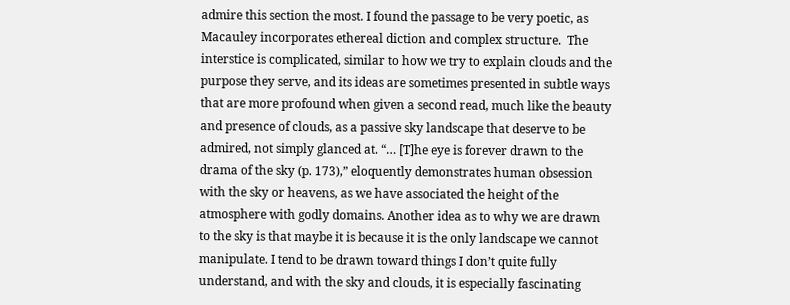admire this section the most. I found the passage to be very poetic, as Macauley incorporates ethereal diction and complex structure.  The interstice is complicated, similar to how we try to explain clouds and the purpose they serve, and its ideas are sometimes presented in subtle ways that are more profound when given a second read, much like the beauty and presence of clouds, as a passive sky landscape that deserve to be admired, not simply glanced at. “… [T]he eye is forever drawn to the drama of the sky (p. 173),” eloquently demonstrates human obsession with the sky or heavens, as we have associated the height of the atmosphere with godly domains. Another idea as to why we are drawn to the sky is that maybe it is because it is the only landscape we cannot manipulate. I tend to be drawn toward things I don’t quite fully understand, and with the sky and clouds, it is especially fascinating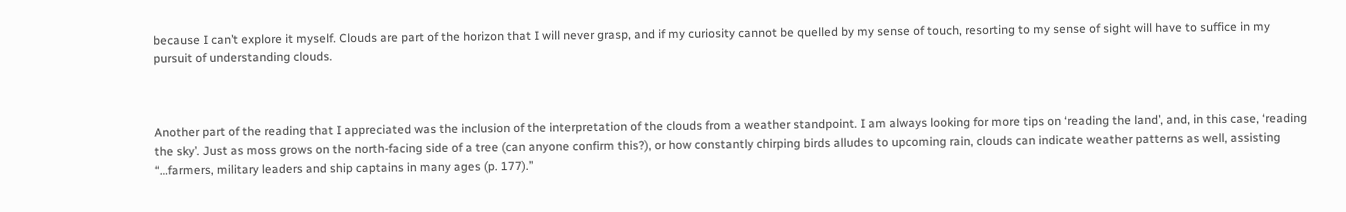because I can’t explore it myself. Clouds are part of the horizon that I will never grasp, and if my curiosity cannot be quelled by my sense of touch, resorting to my sense of sight will have to suffice in my pursuit of understanding clouds.



Another part of the reading that I appreciated was the inclusion of the interpretation of the clouds from a weather standpoint. I am always looking for more tips on ‘reading the land’, and, in this case, ‘reading the sky’. Just as moss grows on the north-facing side of a tree (can anyone confirm this?), or how constantly chirping birds alludes to upcoming rain, clouds can indicate weather patterns as well, assisting “…farmers, military leaders and ship captains in many ages (p. 177).”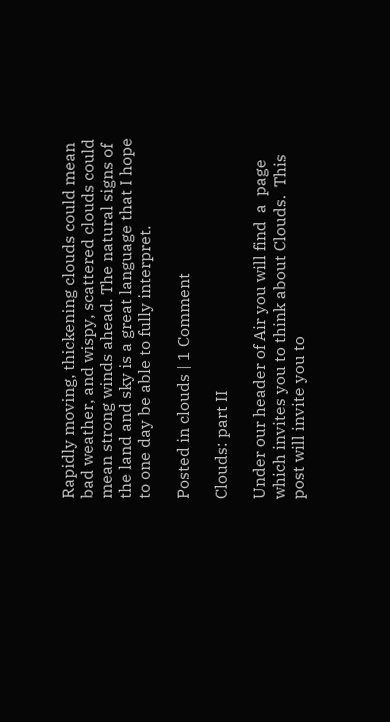Rapidly moving, thickening clouds could mean bad weather, and wispy, scattered clouds could mean strong winds ahead. The natural signs of the land and sky is a great language that I hope to one day be able to fully interpret.

Posted in clouds | 1 Comment

Clouds: part II

Under our header of Air you will find  a  page which invites you to think about Clouds.  This post will invite you to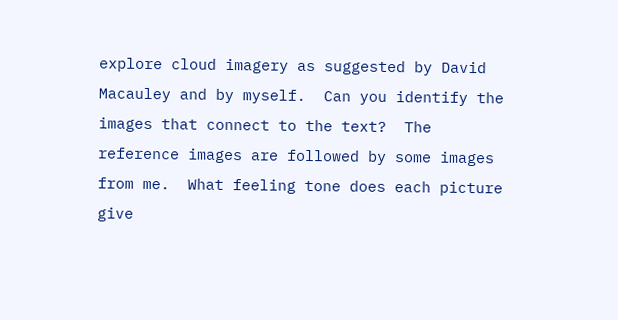explore cloud imagery as suggested by David Macauley and by myself.  Can you identify the images that connect to the text?  The reference images are followed by some images from me.  What feeling tone does each picture give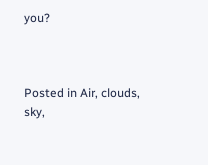you?



Posted in Air, clouds, sky,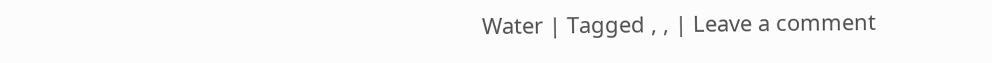Water | Tagged , , | Leave a comment